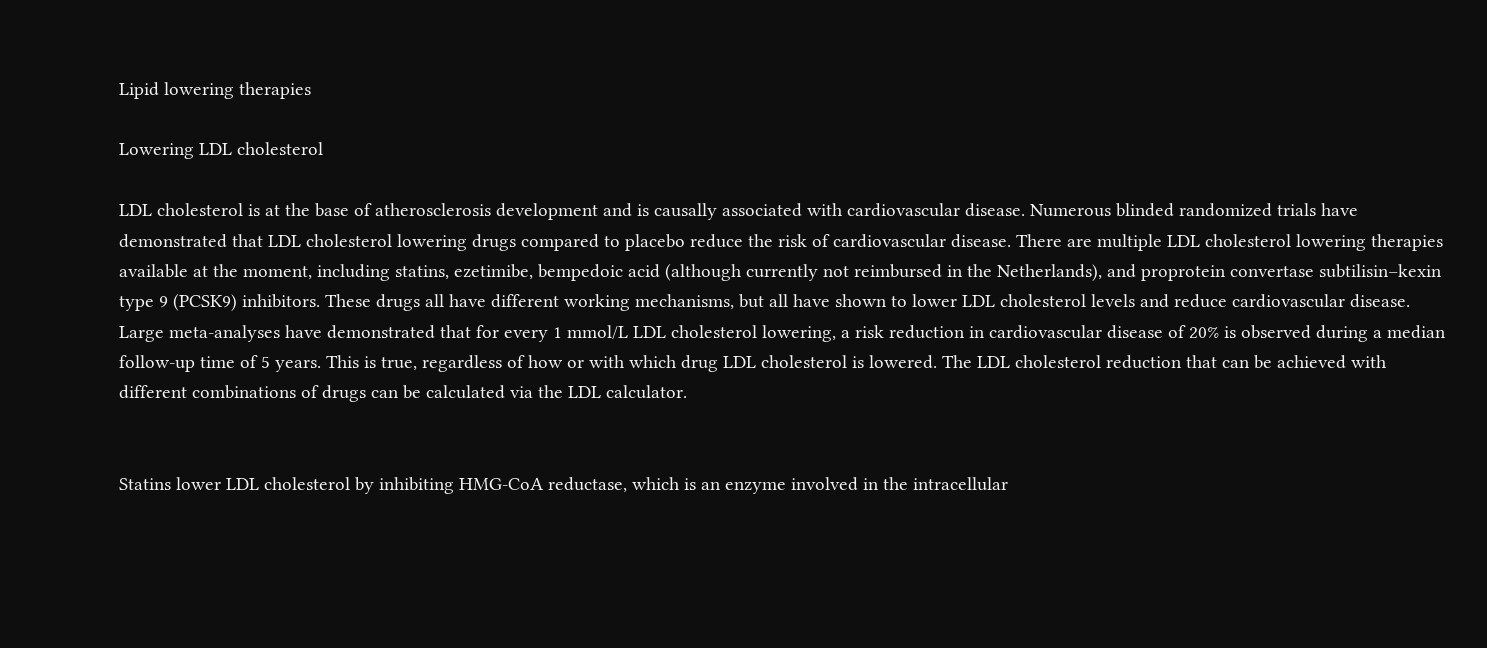Lipid lowering therapies

Lowering LDL cholesterol

LDL cholesterol is at the base of atherosclerosis development and is causally associated with cardiovascular disease. Numerous blinded randomized trials have demonstrated that LDL cholesterol lowering drugs compared to placebo reduce the risk of cardiovascular disease. There are multiple LDL cholesterol lowering therapies available at the moment, including statins, ezetimibe, bempedoic acid (although currently not reimbursed in the Netherlands), and proprotein convertase subtilisin–kexin type 9 (PCSK9) inhibitors. These drugs all have different working mechanisms, but all have shown to lower LDL cholesterol levels and reduce cardiovascular disease. Large meta-analyses have demonstrated that for every 1 mmol/L LDL cholesterol lowering, a risk reduction in cardiovascular disease of 20% is observed during a median follow-up time of 5 years. This is true, regardless of how or with which drug LDL cholesterol is lowered. The LDL cholesterol reduction that can be achieved with different combinations of drugs can be calculated via the LDL calculator.


Statins lower LDL cholesterol by inhibiting HMG-CoA reductase, which is an enzyme involved in the intracellular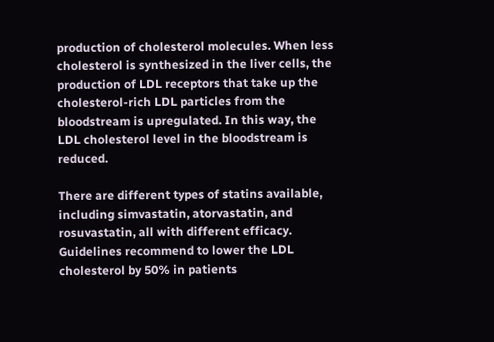production of cholesterol molecules. When less cholesterol is synthesized in the liver cells, the production of LDL receptors that take up the cholesterol-rich LDL particles from the bloodstream is upregulated. In this way, the LDL cholesterol level in the bloodstream is reduced.

There are different types of statins available, including simvastatin, atorvastatin, and rosuvastatin, all with different efficacy. Guidelines recommend to lower the LDL cholesterol by 50% in patients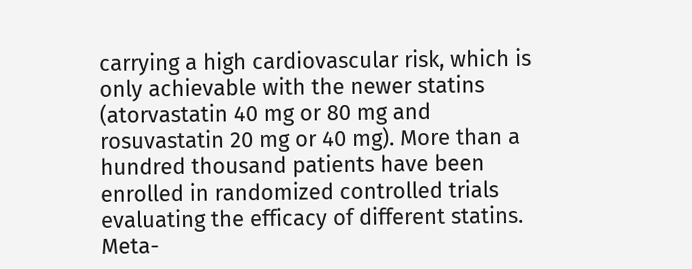carrying a high cardiovascular risk, which is only achievable with the newer statins (atorvastatin 40 mg or 80 mg and rosuvastatin 20 mg or 40 mg). More than a hundred thousand patients have been enrolled in randomized controlled trials evaluating the efficacy of different statins. Meta-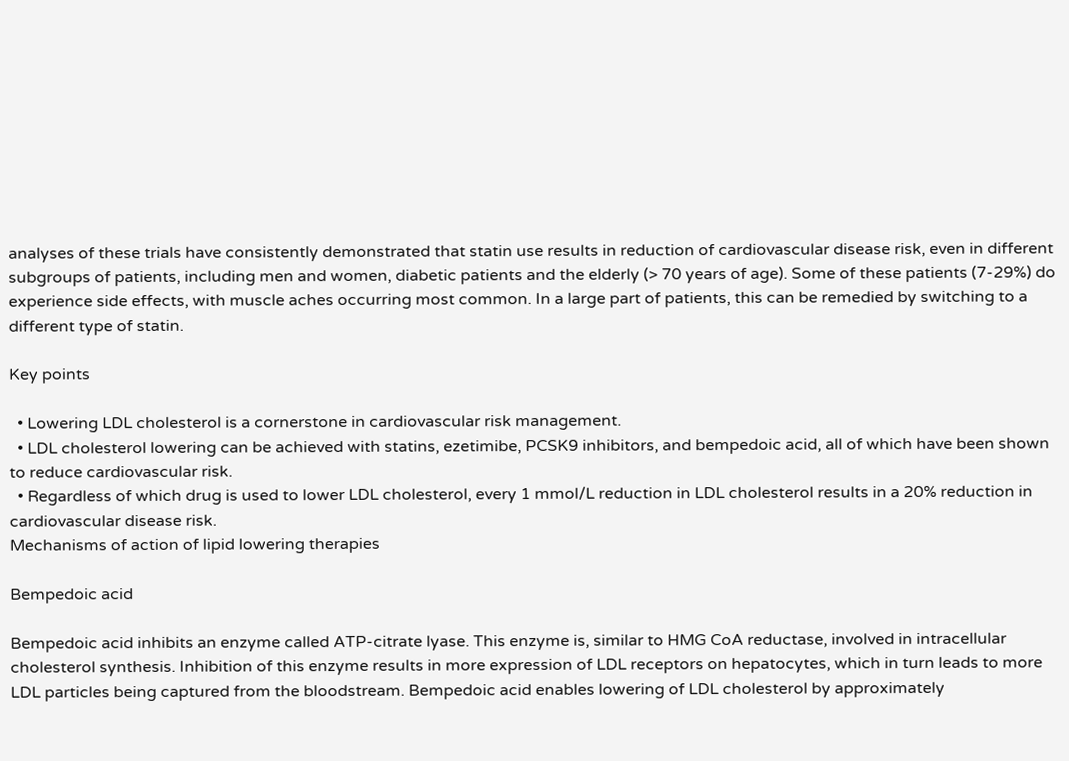analyses of these trials have consistently demonstrated that statin use results in reduction of cardiovascular disease risk, even in different subgroups of patients, including men and women, diabetic patients and the elderly (> 70 years of age). Some of these patients (7-29%) do experience side effects, with muscle aches occurring most common. In a large part of patients, this can be remedied by switching to a different type of statin.

Key points

  • Lowering LDL cholesterol is a cornerstone in cardiovascular risk management.
  • LDL cholesterol lowering can be achieved with statins, ezetimibe, PCSK9 inhibitors, and bempedoic acid, all of which have been shown to reduce cardiovascular risk.
  • Regardless of which drug is used to lower LDL cholesterol, every 1 mmol/L reduction in LDL cholesterol results in a 20% reduction in cardiovascular disease risk.
Mechanisms of action of lipid lowering therapies

Bempedoic acid

Bempedoic acid inhibits an enzyme called ATP-citrate lyase. This enzyme is, similar to HMG CoA reductase, involved in intracellular cholesterol synthesis. Inhibition of this enzyme results in more expression of LDL receptors on hepatocytes, which in turn leads to more LDL particles being captured from the bloodstream. Bempedoic acid enables lowering of LDL cholesterol by approximately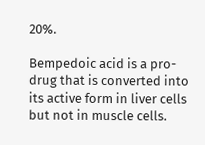20%.

Bempedoic acid is a pro-drug that is converted into its active form in liver cells but not in muscle cells.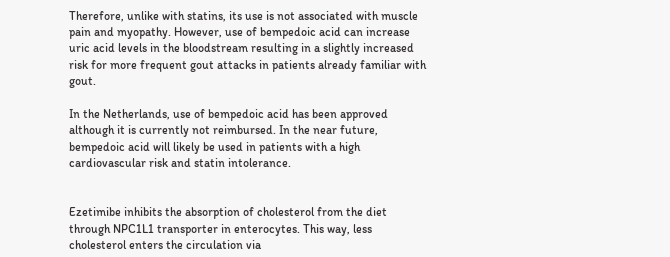Therefore, unlike with statins, its use is not associated with muscle pain and myopathy. However, use of bempedoic acid can increase uric acid levels in the bloodstream resulting in a slightly increased risk for more frequent gout attacks in patients already familiar with gout.

In the Netherlands, use of bempedoic acid has been approved although it is currently not reimbursed. In the near future, bempedoic acid will likely be used in patients with a high cardiovascular risk and statin intolerance.


Ezetimibe inhibits the absorption of cholesterol from the diet through NPC1L1 transporter in enterocytes. This way, less cholesterol enters the circulation via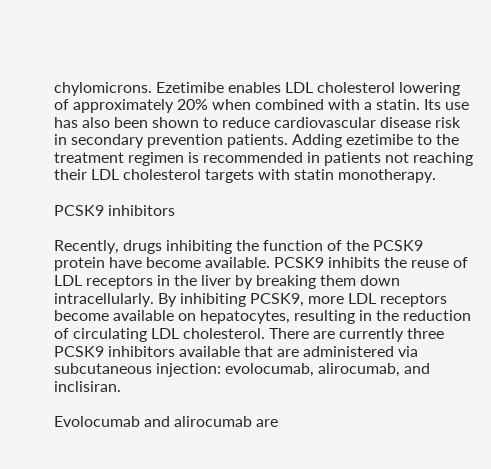chylomicrons. Ezetimibe enables LDL cholesterol lowering of approximately 20% when combined with a statin. Its use has also been shown to reduce cardiovascular disease risk in secondary prevention patients. Adding ezetimibe to the treatment regimen is recommended in patients not reaching their LDL cholesterol targets with statin monotherapy.

PCSK9 inhibitors

Recently, drugs inhibiting the function of the PCSK9 protein have become available. PCSK9 inhibits the reuse of LDL receptors in the liver by breaking them down intracellularly. By inhibiting PCSK9, more LDL receptors become available on hepatocytes, resulting in the reduction of circulating LDL cholesterol. There are currently three PCSK9 inhibitors available that are administered via subcutaneous injection: evolocumab, alirocumab, and inclisiran.

Evolocumab and alirocumab are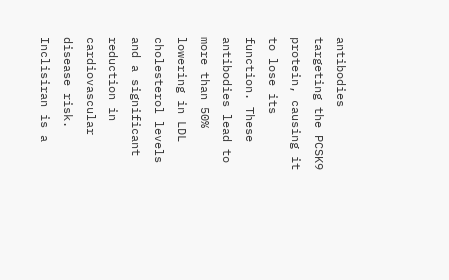antibodies targeting the PCSK9 protein, causing it to lose its function. These antibodies lead to more than 50% lowering in LDL cholesterol levels and a significant reduction in cardiovascular disease risk. Inclisiran is a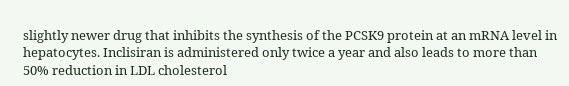slightly newer drug that inhibits the synthesis of the PCSK9 protein at an mRNA level in hepatocytes. Inclisiran is administered only twice a year and also leads to more than 50% reduction in LDL cholesterol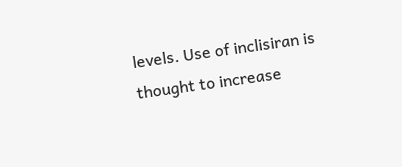levels. Use of inclisiran is thought to increase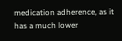medication adherence, as it has a much lower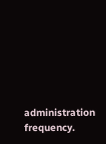administration frequency.